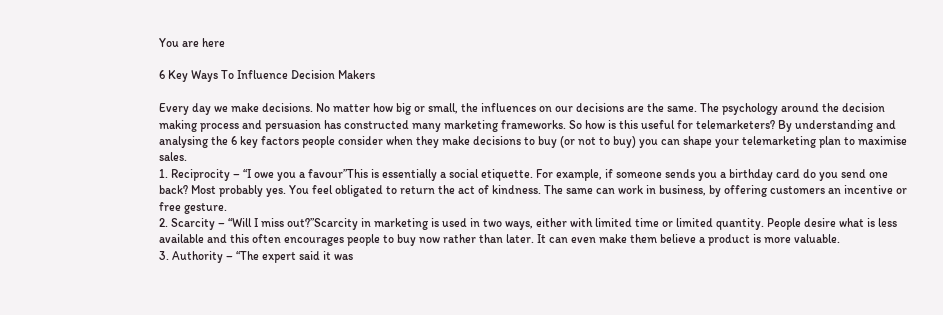You are here

6 Key Ways To Influence Decision Makers

Every day we make decisions. No matter how big or small, the influences on our decisions are the same. The psychology around the decision making process and persuasion has constructed many marketing frameworks. So how is this useful for telemarketers? By understanding and analysing the 6 key factors people consider when they make decisions to buy (or not to buy) you can shape your telemarketing plan to maximise sales.
1. Reciprocity – “I owe you a favour”This is essentially a social etiquette. For example, if someone sends you a birthday card do you send one back? Most probably yes. You feel obligated to return the act of kindness. The same can work in business, by offering customers an incentive or free gesture.
2. Scarcity – “Will I miss out?”Scarcity in marketing is used in two ways, either with limited time or limited quantity. People desire what is less available and this often encourages people to buy now rather than later. It can even make them believe a product is more valuable.
3. Authority – “The expert said it was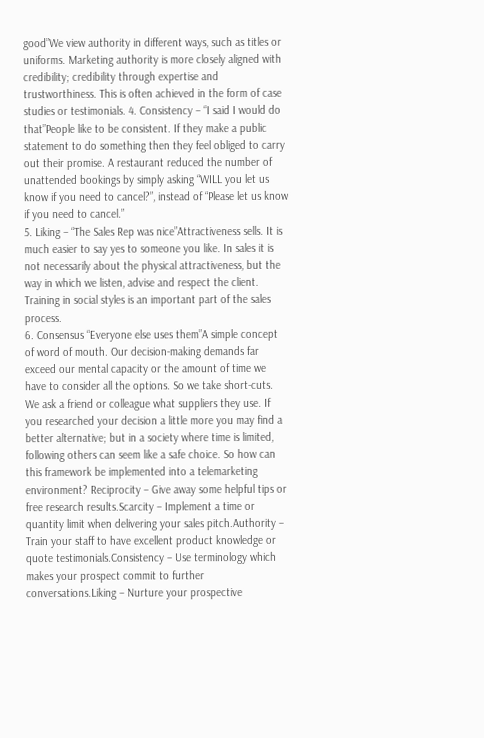good”We view authority in different ways, such as titles or uniforms. Marketing authority is more closely aligned with credibility; credibility through expertise and trustworthiness. This is often achieved in the form of case studies or testimonials. 4. Consistency – “I said I would do that”People like to be consistent. If they make a public statement to do something then they feel obliged to carry out their promise. A restaurant reduced the number of unattended bookings by simply asking “WILL you let us know if you need to cancel?”, instead of “Please let us know if you need to cancel.”
5. Liking – “The Sales Rep was nice”Attractiveness sells. It is much easier to say yes to someone you like. In sales it is not necessarily about the physical attractiveness, but the way in which we listen, advise and respect the client. Training in social styles is an important part of the sales process.
6. Consensus “Everyone else uses them”A simple concept of word of mouth. Our decision-making demands far exceed our mental capacity or the amount of time we have to consider all the options. So we take short-cuts. We ask a friend or colleague what suppliers they use. If you researched your decision a little more you may find a better alternative; but in a society where time is limited, following others can seem like a safe choice. So how can this framework be implemented into a telemarketing environment? Reciprocity – Give away some helpful tips or free research results.Scarcity – Implement a time or quantity limit when delivering your sales pitch.Authority – Train your staff to have excellent product knowledge or quote testimonials.Consistency – Use terminology which makes your prospect commit to further conversations.Liking – Nurture your prospective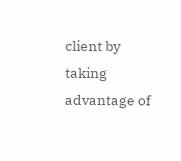client by taking advantage of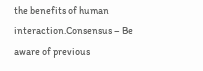the benefits of human interaction.Consensus – Be aware of previous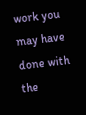work you may have done with the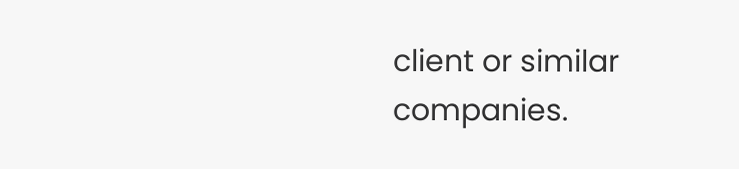client or similar companies.